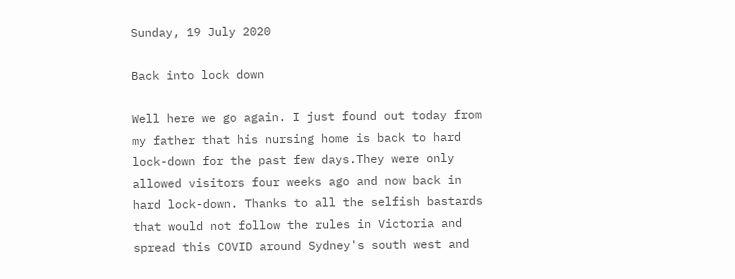Sunday, 19 July 2020

Back into lock down

Well here we go again. I just found out today from my father that his nursing home is back to hard lock-down for the past few days.They were only allowed visitors four weeks ago and now back in hard lock-down. Thanks to all the selfish bastards that would not follow the rules in Victoria and spread this COVID around Sydney's south west and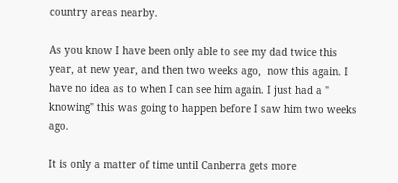country areas nearby.

As you know I have been only able to see my dad twice this year, at new year, and then two weeks ago,  now this again. I have no idea as to when I can see him again. I just had a " knowing" this was going to happen before I saw him two weeks ago.

It is only a matter of time until Canberra gets more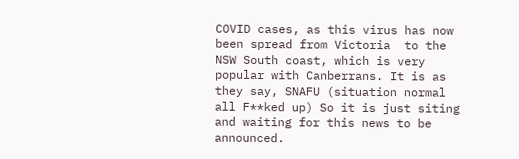COVID cases, as this virus has now been spread from Victoria  to the NSW South coast, which is very popular with Canberrans. It is as they say, SNAFU (situation normal all F**ked up) So it is just siting and waiting for this news to be announced.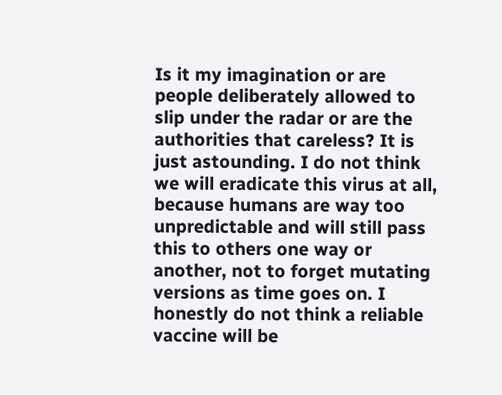Is it my imagination or are people deliberately allowed to slip under the radar or are the authorities that careless? It is just astounding. I do not think we will eradicate this virus at all, because humans are way too unpredictable and will still pass this to others one way or another, not to forget mutating versions as time goes on. I honestly do not think a reliable vaccine will be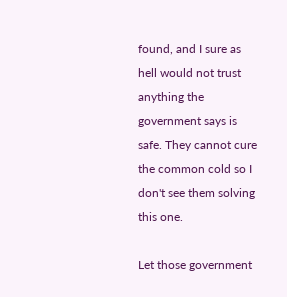found, and I sure as hell would not trust anything the government says is safe. They cannot cure the common cold so I don't see them solving this one.

Let those government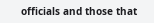officials and those that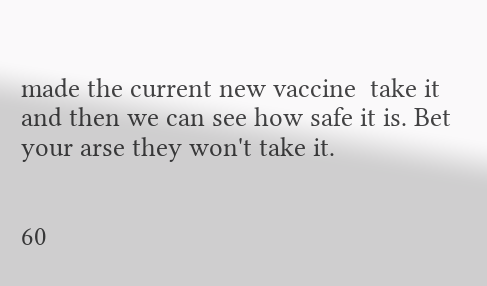made the current new vaccine  take it  and then we can see how safe it is. Bet your arse they won't take it.


60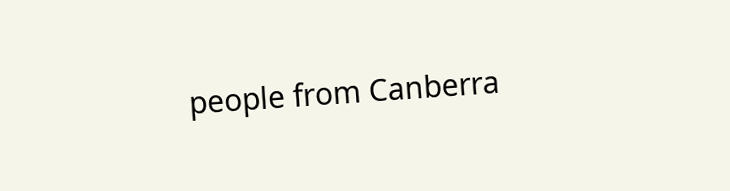people from Canberra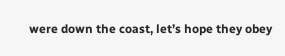were down the coast, let’s hope they obey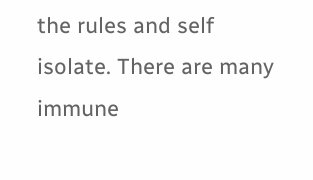the rules and self isolate. There are many immune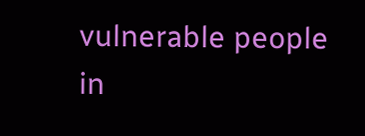vulnerable people in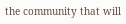the community that will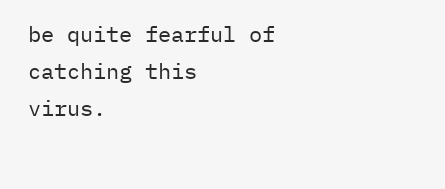be quite fearful of catching this virus.